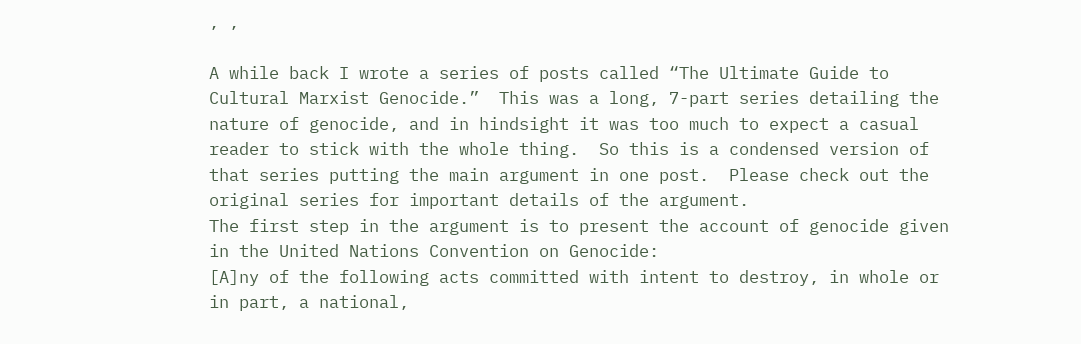, ,

A while back I wrote a series of posts called “The Ultimate Guide to Cultural Marxist Genocide.”  This was a long, 7-part series detailing the nature of genocide, and in hindsight it was too much to expect a casual reader to stick with the whole thing.  So this is a condensed version of that series putting the main argument in one post.  Please check out the original series for important details of the argument.
The first step in the argument is to present the account of genocide given in the United Nations Convention on Genocide:
[A]ny of the following acts committed with intent to destroy, in whole or in part, a national,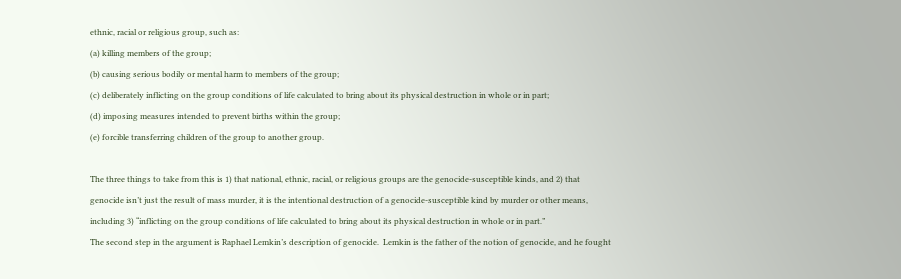ethnic, racial or religious group, such as:
(a) killing members of the group;
(b) causing serious bodily or mental harm to members of the group;
(c) deliberately inflicting on the group conditions of life calculated to bring about its physical destruction in whole or in part;
(d) imposing measures intended to prevent births within the group;
(e) forcible transferring children of the group to another group.

The three things to take from this is 1) that national, ethnic, racial, or religious groups are the genocide-susceptible kinds, and 2) that genocide isn’t just the result of mass murder, it is the intentional destruction of a genocide-susceptible kind by murder or other means, including 3) “inflicting on the group conditions of life calculated to bring about its physical destruction in whole or in part.”
The second step in the argument is Raphael Lemkin’s description of genocide.  Lemkin is the father of the notion of genocide, and he fought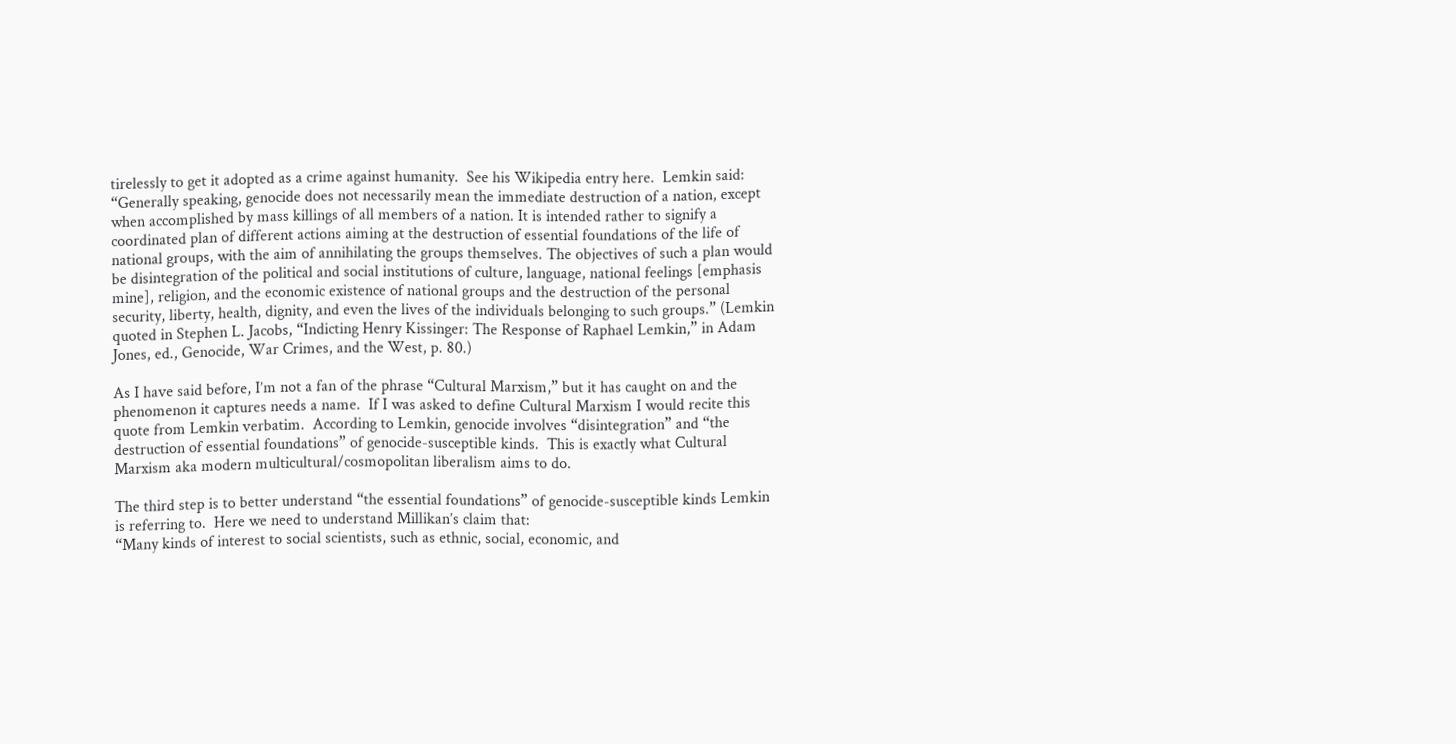tirelessly to get it adopted as a crime against humanity.  See his Wikipedia entry here.  Lemkin said:
“Generally speaking, genocide does not necessarily mean the immediate destruction of a nation, except when accomplished by mass killings of all members of a nation. It is intended rather to signify a coordinated plan of different actions aiming at the destruction of essential foundations of the life of national groups, with the aim of annihilating the groups themselves. The objectives of such a plan would be disintegration of the political and social institutions of culture, language, national feelings [emphasis mine], religion, and the economic existence of national groups and the destruction of the personal security, liberty, health, dignity, and even the lives of the individuals belonging to such groups.” (Lemkin quoted in Stephen L. Jacobs, “Indicting Henry Kissinger: The Response of Raphael Lemkin,” in Adam Jones, ed., Genocide, War Crimes, and the West, p. 80.)

As I have said before, I’m not a fan of the phrase “Cultural Marxism,” but it has caught on and the phenomenon it captures needs a name.  If I was asked to define Cultural Marxism I would recite this quote from Lemkin verbatim.  According to Lemkin, genocide involves “disintegration” and “the destruction of essential foundations” of genocide-susceptible kinds.  This is exactly what Cultural Marxism aka modern multicultural/cosmopolitan liberalism aims to do.

The third step is to better understand “the essential foundations” of genocide-susceptible kinds Lemkin is referring to.  Here we need to understand Millikan’s claim that:
“Many kinds of interest to social scientists, such as ethnic, social, economic, and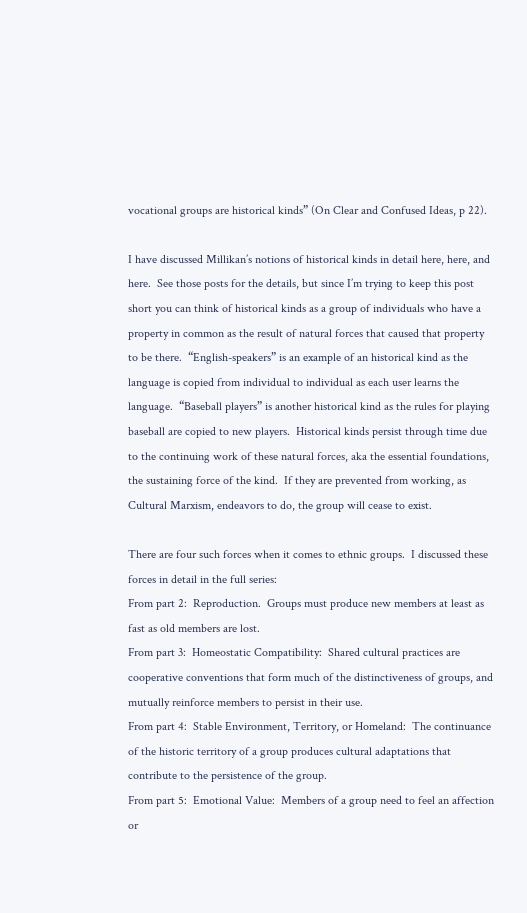vocational groups are historical kinds” (On Clear and Confused Ideas, p 22).

I have discussed Millikan’s notions of historical kinds in detail here, here, and here.  See those posts for the details, but since I’m trying to keep this post short you can think of historical kinds as a group of individuals who have a property in common as the result of natural forces that caused that property to be there.  “English-speakers” is an example of an historical kind as the language is copied from individual to individual as each user learns the language.  “Baseball players” is another historical kind as the rules for playing baseball are copied to new players.  Historical kinds persist through time due to the continuing work of these natural forces, aka the essential foundations, the sustaining force of the kind.  If they are prevented from working, as Cultural Marxism, endeavors to do, the group will cease to exist.

There are four such forces when it comes to ethnic groups.  I discussed these forces in detail in the full series:
From part 2:  Reproduction.  Groups must produce new members at least as fast as old members are lost.
From part 3:  Homeostatic Compatibility:  Shared cultural practices are cooperative conventions that form much of the distinctiveness of groups, and mutually reinforce members to persist in their use.
From part 4:  Stable Environment, Territory, or Homeland:  The continuance of the historic territory of a group produces cultural adaptations that contribute to the persistence of the group.
From part 5:  Emotional Value:  Members of a group need to feel an affection or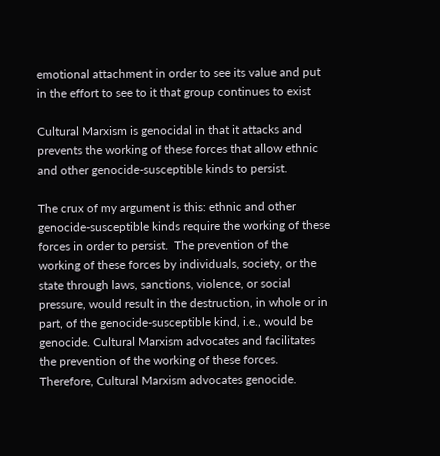emotional attachment in order to see its value and put in the effort to see to it that group continues to exist

Cultural Marxism is genocidal in that it attacks and prevents the working of these forces that allow ethnic and other genocide-susceptible kinds to persist.

The crux of my argument is this: ethnic and other genocide-susceptible kinds require the working of these forces in order to persist.  The prevention of the working of these forces by individuals, society, or the state through laws, sanctions, violence, or social pressure, would result in the destruction, in whole or in part, of the genocide-susceptible kind, i.e., would be genocide. Cultural Marxism advocates and facilitates the prevention of the working of these forces. Therefore, Cultural Marxism advocates genocide.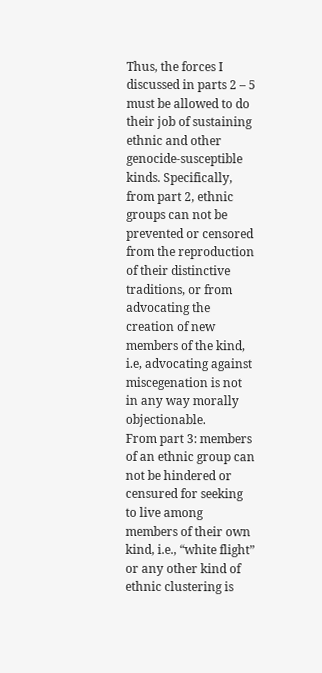Thus, the forces I discussed in parts 2 – 5 must be allowed to do their job of sustaining ethnic and other genocide-susceptible kinds. Specifically, from part 2, ethnic groups can not be prevented or censored from the reproduction of their distinctive traditions, or from advocating the creation of new members of the kind, i.e, advocating against miscegenation is not in any way morally objectionable.
From part 3: members of an ethnic group can not be hindered or censured for seeking to live among members of their own kind, i.e., “white flight” or any other kind of ethnic clustering is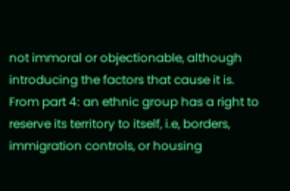not immoral or objectionable, although introducing the factors that cause it is.
From part 4: an ethnic group has a right to reserve its territory to itself, i.e, borders, immigration controls, or housing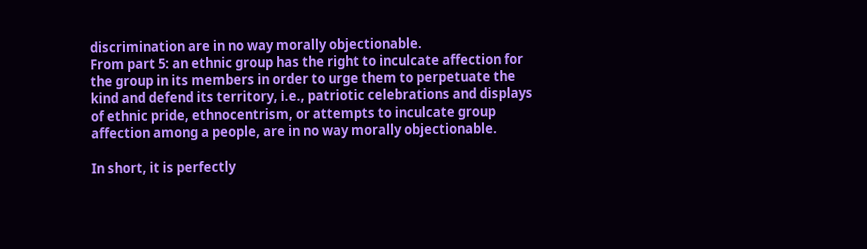discrimination are in no way morally objectionable.
From part 5: an ethnic group has the right to inculcate affection for the group in its members in order to urge them to perpetuate the kind and defend its territory, i.e., patriotic celebrations and displays of ethnic pride, ethnocentrism, or attempts to inculcate group affection among a people, are in no way morally objectionable.

In short, it is perfectly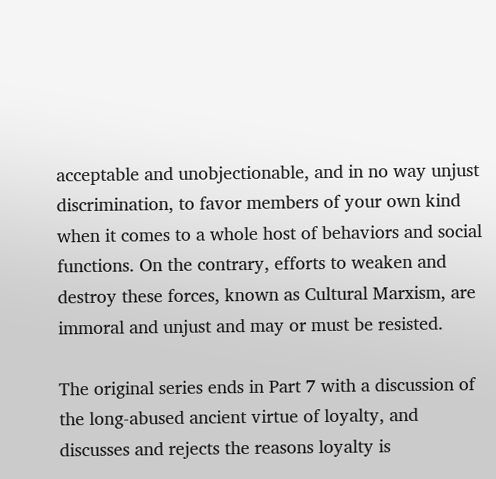acceptable and unobjectionable, and in no way unjust discrimination, to favor members of your own kind when it comes to a whole host of behaviors and social functions. On the contrary, efforts to weaken and destroy these forces, known as Cultural Marxism, are immoral and unjust and may or must be resisted.

The original series ends in Part 7 with a discussion of the long-abused ancient virtue of loyalty, and discusses and rejects the reasons loyalty is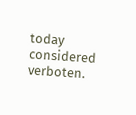today considered verboten.